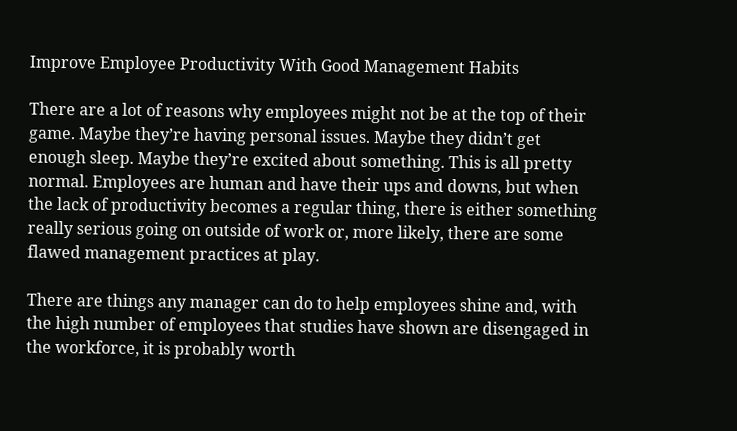Improve Employee Productivity With Good Management Habits

There are a lot of reasons why employees might not be at the top of their game. Maybe they’re having personal issues. Maybe they didn’t get enough sleep. Maybe they’re excited about something. This is all pretty normal. Employees are human and have their ups and downs, but when the lack of productivity becomes a regular thing, there is either something really serious going on outside of work or, more likely, there are some flawed management practices at play.

There are things any manager can do to help employees shine and, with the high number of employees that studies have shown are disengaged in the workforce, it is probably worth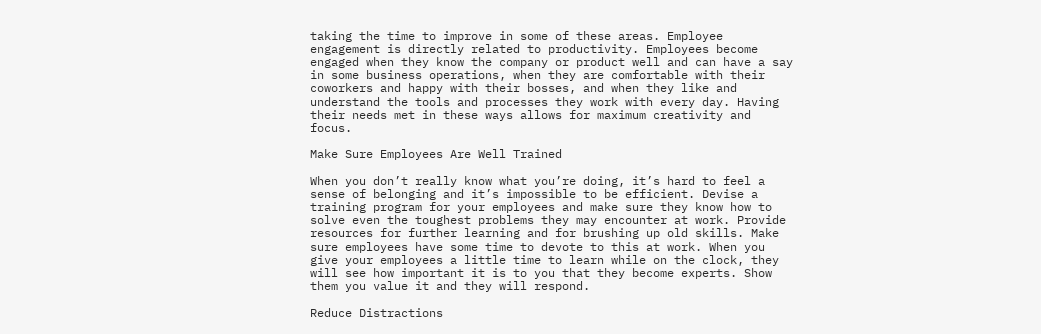taking the time to improve in some of these areas. Employee engagement is directly related to productivity. Employees become engaged when they know the company or product well and can have a say in some business operations, when they are comfortable with their coworkers and happy with their bosses, and when they like and understand the tools and processes they work with every day. Having their needs met in these ways allows for maximum creativity and focus.

Make Sure Employees Are Well Trained

When you don’t really know what you’re doing, it’s hard to feel a sense of belonging and it’s impossible to be efficient. Devise a training program for your employees and make sure they know how to solve even the toughest problems they may encounter at work. Provide resources for further learning and for brushing up old skills. Make sure employees have some time to devote to this at work. When you give your employees a little time to learn while on the clock, they will see how important it is to you that they become experts. Show them you value it and they will respond.

Reduce Distractions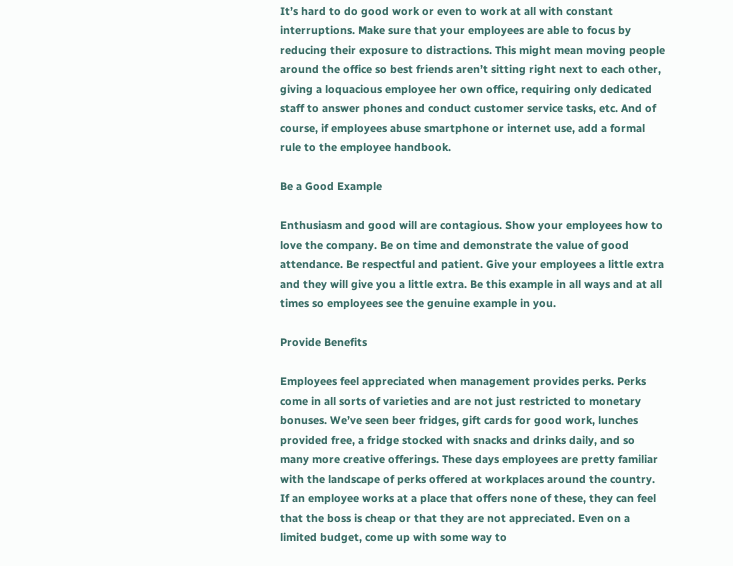It’s hard to do good work or even to work at all with constant interruptions. Make sure that your employees are able to focus by reducing their exposure to distractions. This might mean moving people around the office so best friends aren’t sitting right next to each other, giving a loquacious employee her own office, requiring only dedicated staff to answer phones and conduct customer service tasks, etc. And of course, if employees abuse smartphone or internet use, add a formal rule to the employee handbook.

Be a Good Example

Enthusiasm and good will are contagious. Show your employees how to love the company. Be on time and demonstrate the value of good attendance. Be respectful and patient. Give your employees a little extra and they will give you a little extra. Be this example in all ways and at all times so employees see the genuine example in you.

Provide Benefits

Employees feel appreciated when management provides perks. Perks come in all sorts of varieties and are not just restricted to monetary bonuses. We’ve seen beer fridges, gift cards for good work, lunches provided free, a fridge stocked with snacks and drinks daily, and so many more creative offerings. These days employees are pretty familiar with the landscape of perks offered at workplaces around the country. If an employee works at a place that offers none of these, they can feel that the boss is cheap or that they are not appreciated. Even on a limited budget, come up with some way to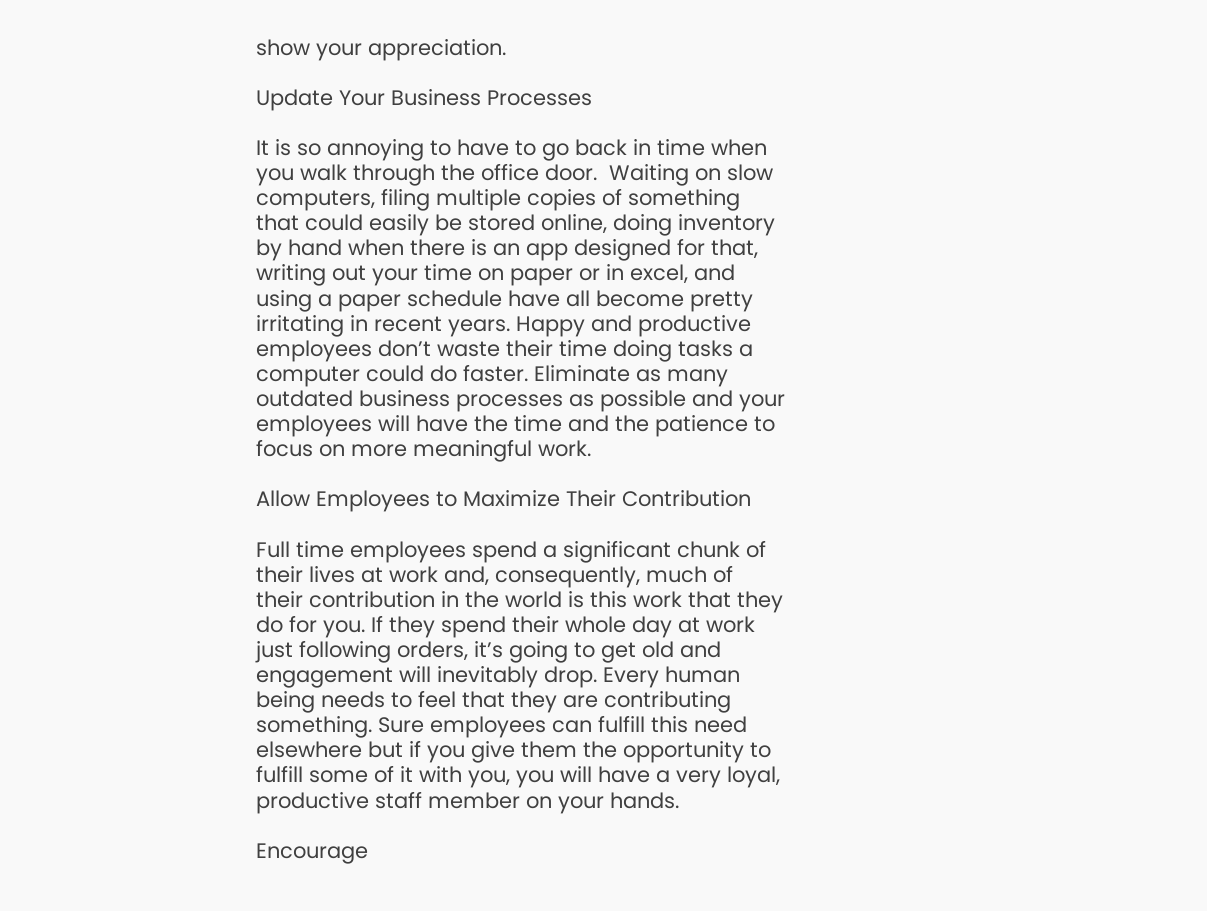show your appreciation.

Update Your Business Processes

It is so annoying to have to go back in time when you walk through the office door.  Waiting on slow computers, filing multiple copies of something that could easily be stored online, doing inventory by hand when there is an app designed for that, writing out your time on paper or in excel, and using a paper schedule have all become pretty irritating in recent years. Happy and productive employees don’t waste their time doing tasks a computer could do faster. Eliminate as many outdated business processes as possible and your employees will have the time and the patience to focus on more meaningful work.

Allow Employees to Maximize Their Contribution

Full time employees spend a significant chunk of their lives at work and, consequently, much of their contribution in the world is this work that they do for you. If they spend their whole day at work just following orders, it’s going to get old and engagement will inevitably drop. Every human being needs to feel that they are contributing something. Sure employees can fulfill this need elsewhere but if you give them the opportunity to fulfill some of it with you, you will have a very loyal, productive staff member on your hands.

Encourage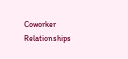Coworker Relationships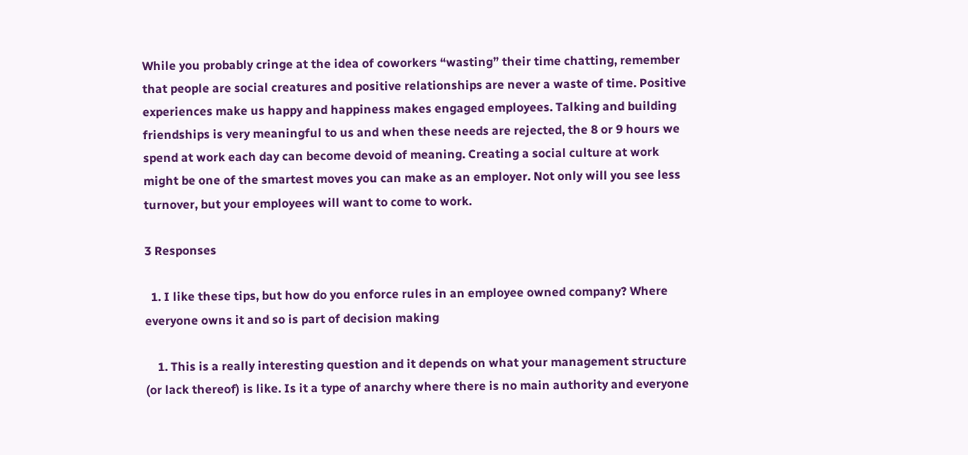While you probably cringe at the idea of coworkers “wasting” their time chatting, remember that people are social creatures and positive relationships are never a waste of time. Positive experiences make us happy and happiness makes engaged employees. Talking and building friendships is very meaningful to us and when these needs are rejected, the 8 or 9 hours we spend at work each day can become devoid of meaning. Creating a social culture at work might be one of the smartest moves you can make as an employer. Not only will you see less turnover, but your employees will want to come to work.

3 Responses

  1. I like these tips, but how do you enforce rules in an employee owned company? Where everyone owns it and so is part of decision making

    1. This is a really interesting question and it depends on what your management structure (or lack thereof) is like. Is it a type of anarchy where there is no main authority and everyone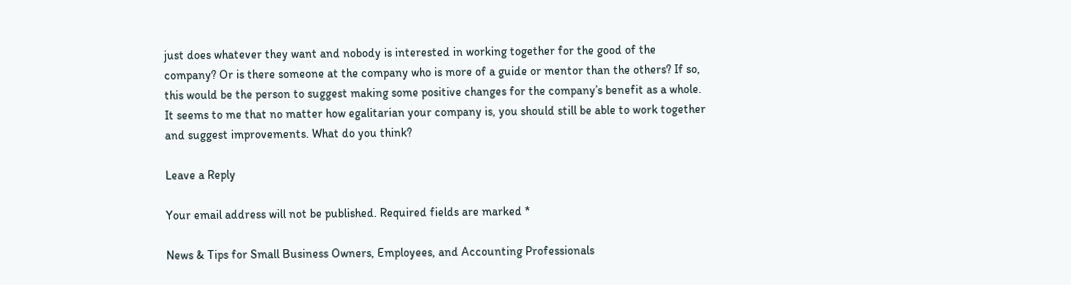just does whatever they want and nobody is interested in working together for the good of the company? Or is there someone at the company who is more of a guide or mentor than the others? If so, this would be the person to suggest making some positive changes for the company’s benefit as a whole. It seems to me that no matter how egalitarian your company is, you should still be able to work together and suggest improvements. What do you think?

Leave a Reply

Your email address will not be published. Required fields are marked *

News & Tips for Small Business Owners, Employees, and Accounting Professionals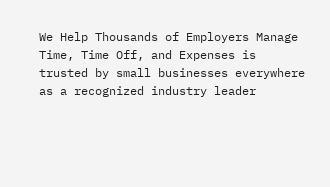We Help Thousands of Employers Manage Time, Time Off, and Expenses is trusted by small businesses everywhere as a recognized industry leader